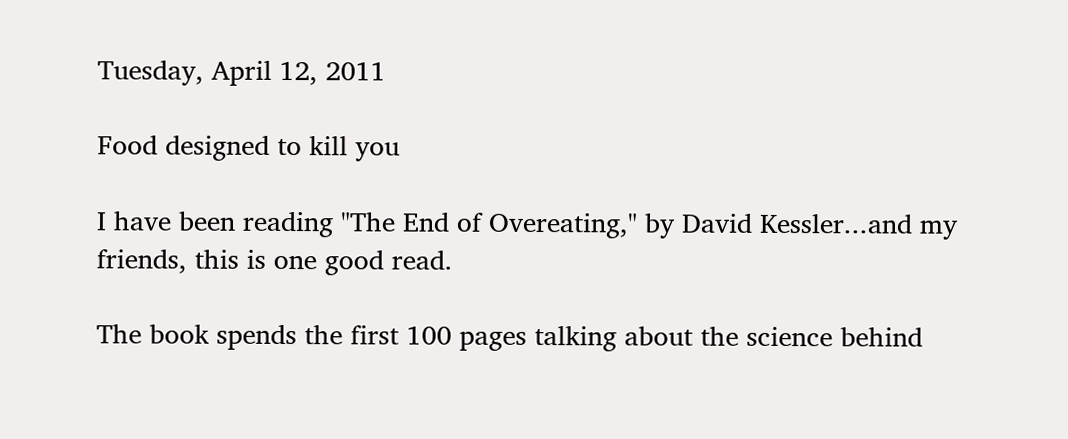Tuesday, April 12, 2011

Food designed to kill you

I have been reading "The End of Overeating," by David Kessler...and my friends, this is one good read.

The book spends the first 100 pages talking about the science behind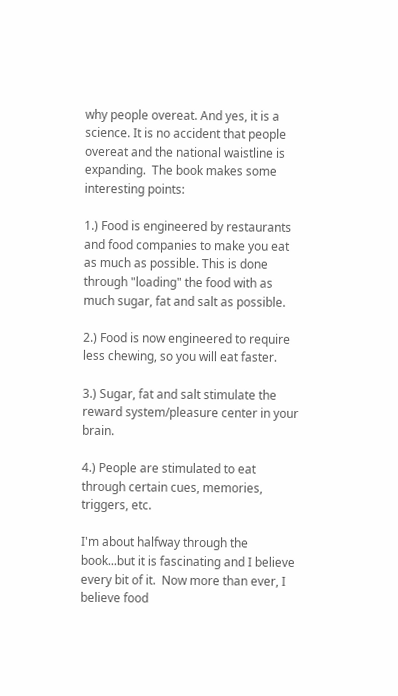why people overeat. And yes, it is a science. It is no accident that people overeat and the national waistline is expanding.  The book makes some interesting points:

1.) Food is engineered by restaurants and food companies to make you eat as much as possible. This is done through "loading" the food with as much sugar, fat and salt as possible.

2.) Food is now engineered to require less chewing, so you will eat faster.

3.) Sugar, fat and salt stimulate the reward system/pleasure center in your brain.

4.) People are stimulated to eat through certain cues, memories, triggers, etc.

I'm about halfway through the book...but it is fascinating and I believe every bit of it.  Now more than ever, I believe food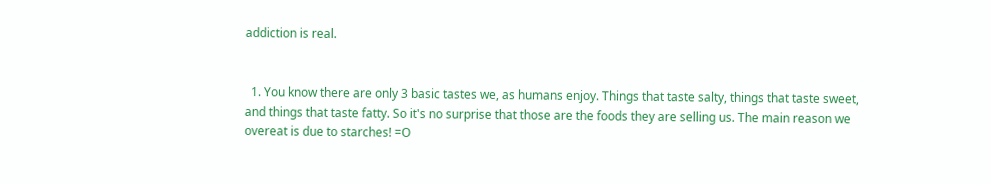addiction is real.


  1. You know there are only 3 basic tastes we, as humans enjoy. Things that taste salty, things that taste sweet, and things that taste fatty. So it's no surprise that those are the foods they are selling us. The main reason we overeat is due to starches! =O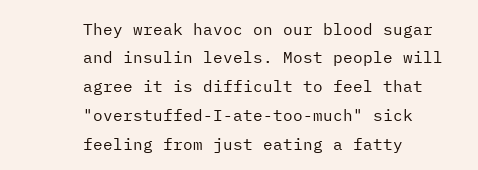They wreak havoc on our blood sugar and insulin levels. Most people will agree it is difficult to feel that "overstuffed-I-ate-too-much" sick feeling from just eating a fatty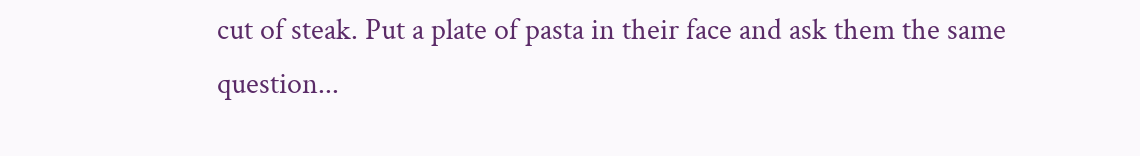cut of steak. Put a plate of pasta in their face and ask them the same question...